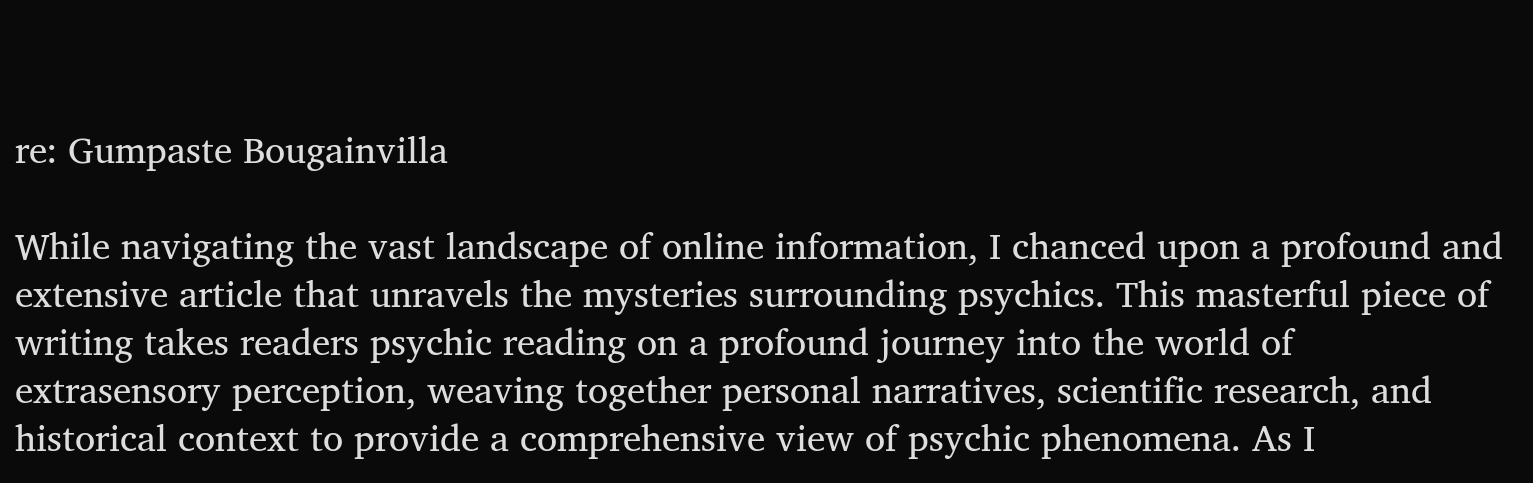re: Gumpaste Bougainvilla

While navigating the vast landscape of online information, I chanced upon a profound and extensive article that unravels the mysteries surrounding psychics. This masterful piece of writing takes readers psychic reading on a profound journey into the world of extrasensory perception, weaving together personal narratives, scientific research, and historical context to provide a comprehensive view of psychic phenomena. As I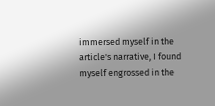immersed myself in the article's narrative, I found myself engrossed in the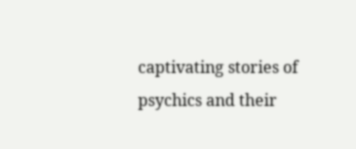captivating stories of psychics and their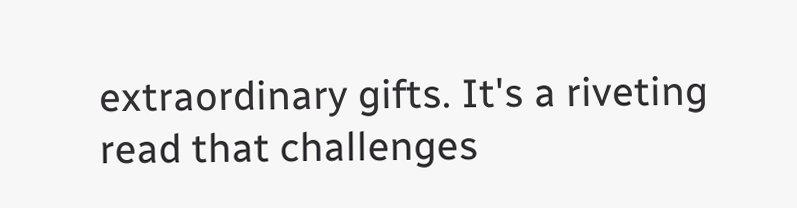extraordinary gifts. It's a riveting read that challenges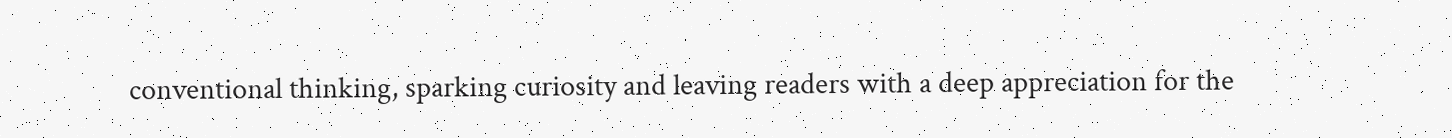conventional thinking, sparking curiosity and leaving readers with a deep appreciation for the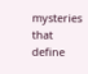mysteries that define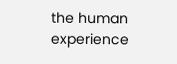the human experience